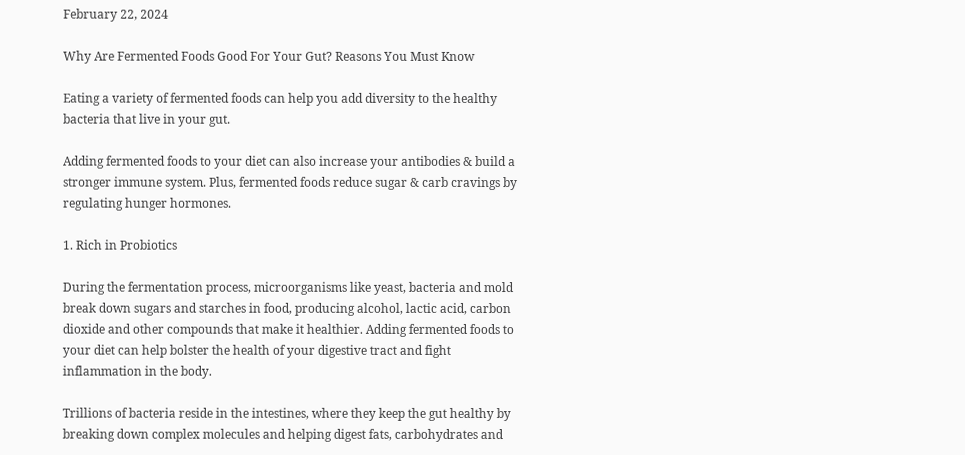February 22, 2024

Why Are Fermented Foods Good For Your Gut? Reasons You Must Know

Eating a variety of fermented foods can help you add diversity to the healthy bacteria that live in your gut.

Adding fermented foods to your diet can also increase your antibodies & build a stronger immune system. Plus, fermented foods reduce sugar & carb cravings by regulating hunger hormones.

1. Rich in Probiotics

During the fermentation process, microorganisms like yeast, bacteria and mold break down sugars and starches in food, producing alcohol, lactic acid, carbon dioxide and other compounds that make it healthier. Adding fermented foods to your diet can help bolster the health of your digestive tract and fight inflammation in the body.

Trillions of bacteria reside in the intestines, where they keep the gut healthy by breaking down complex molecules and helping digest fats, carbohydrates and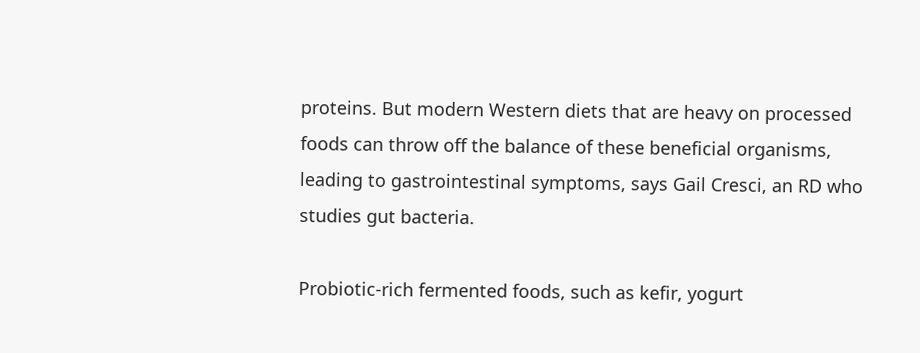proteins. But modern Western diets that are heavy on processed foods can throw off the balance of these beneficial organisms, leading to gastrointestinal symptoms, says Gail Cresci, an RD who studies gut bacteria.

Probiotic-rich fermented foods, such as kefir, yogurt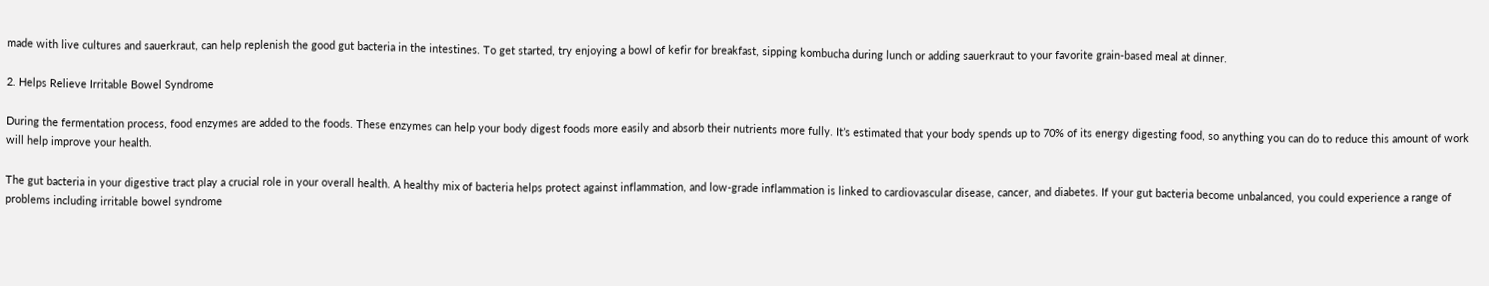made with live cultures and sauerkraut, can help replenish the good gut bacteria in the intestines. To get started, try enjoying a bowl of kefir for breakfast, sipping kombucha during lunch or adding sauerkraut to your favorite grain-based meal at dinner.

2. Helps Relieve Irritable Bowel Syndrome

During the fermentation process, food enzymes are added to the foods. These enzymes can help your body digest foods more easily and absorb their nutrients more fully. It’s estimated that your body spends up to 70% of its energy digesting food, so anything you can do to reduce this amount of work will help improve your health.

The gut bacteria in your digestive tract play a crucial role in your overall health. A healthy mix of bacteria helps protect against inflammation, and low-grade inflammation is linked to cardiovascular disease, cancer, and diabetes. If your gut bacteria become unbalanced, you could experience a range of problems including irritable bowel syndrome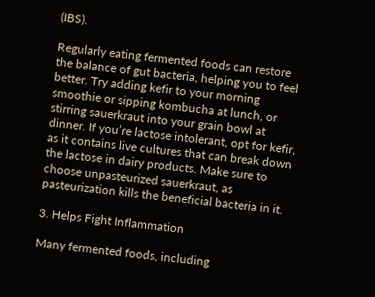(IBS).

Regularly eating fermented foods can restore the balance of gut bacteria, helping you to feel better. Try adding kefir to your morning smoothie or sipping kombucha at lunch, or stirring sauerkraut into your grain bowl at dinner. If you’re lactose intolerant, opt for kefir, as it contains live cultures that can break down the lactose in dairy products. Make sure to choose unpasteurized sauerkraut, as pasteurization kills the beneficial bacteria in it.

3. Helps Fight Inflammation

Many fermented foods, including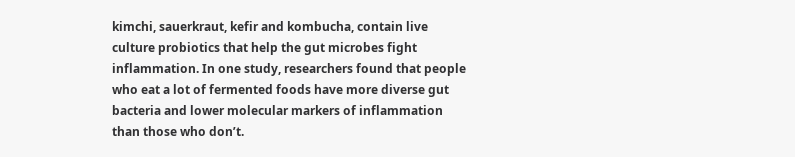kimchi, sauerkraut, kefir and kombucha, contain live culture probiotics that help the gut microbes fight inflammation. In one study, researchers found that people who eat a lot of fermented foods have more diverse gut bacteria and lower molecular markers of inflammation than those who don’t.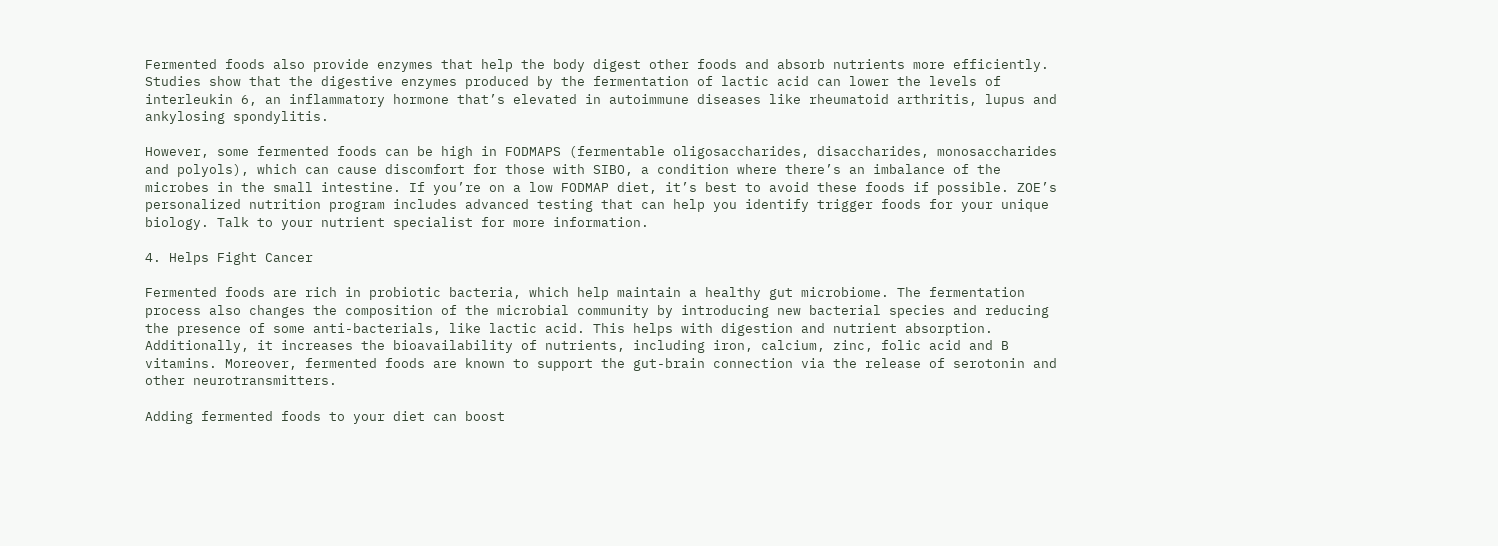Fermented foods also provide enzymes that help the body digest other foods and absorb nutrients more efficiently. Studies show that the digestive enzymes produced by the fermentation of lactic acid can lower the levels of interleukin 6, an inflammatory hormone that’s elevated in autoimmune diseases like rheumatoid arthritis, lupus and ankylosing spondylitis.

However, some fermented foods can be high in FODMAPS (fermentable oligosaccharides, disaccharides, monosaccharides and polyols), which can cause discomfort for those with SIBO, a condition where there’s an imbalance of the microbes in the small intestine. If you’re on a low FODMAP diet, it’s best to avoid these foods if possible. ZOE’s personalized nutrition program includes advanced testing that can help you identify trigger foods for your unique biology. Talk to your nutrient specialist for more information.

4. Helps Fight Cancer

Fermented foods are rich in probiotic bacteria, which help maintain a healthy gut microbiome. The fermentation process also changes the composition of the microbial community by introducing new bacterial species and reducing the presence of some anti-bacterials, like lactic acid. This helps with digestion and nutrient absorption. Additionally, it increases the bioavailability of nutrients, including iron, calcium, zinc, folic acid and B vitamins. Moreover, fermented foods are known to support the gut-brain connection via the release of serotonin and other neurotransmitters.

Adding fermented foods to your diet can boost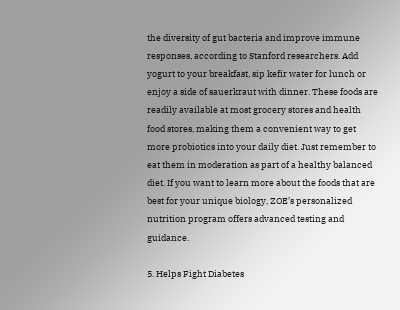the diversity of gut bacteria and improve immune responses, according to Stanford researchers. Add yogurt to your breakfast, sip kefir water for lunch or enjoy a side of sauerkraut with dinner. These foods are readily available at most grocery stores and health food stores, making them a convenient way to get more probiotics into your daily diet. Just remember to eat them in moderation as part of a healthy balanced diet. If you want to learn more about the foods that are best for your unique biology, ZOE’s personalized nutrition program offers advanced testing and guidance.

5. Helps Fight Diabetes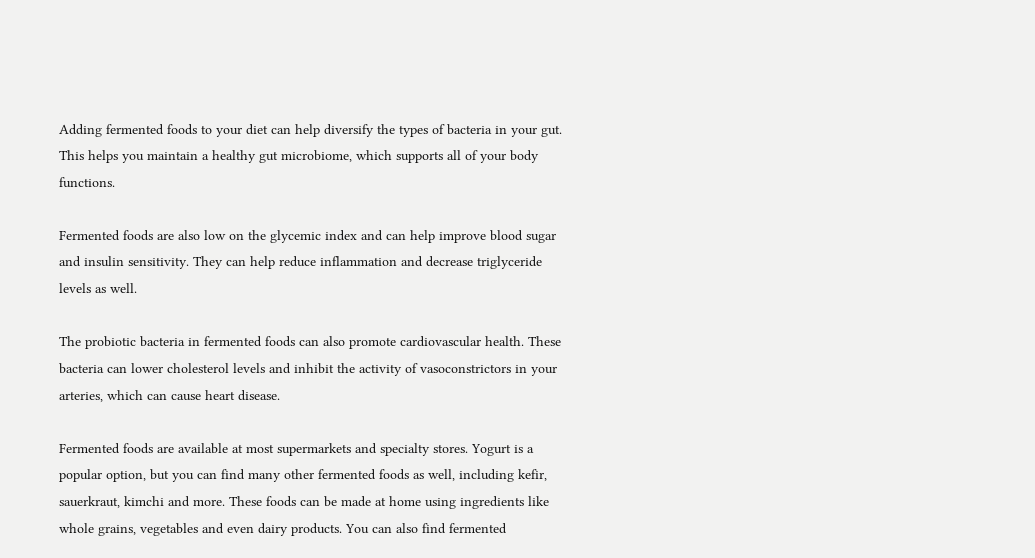Adding fermented foods to your diet can help diversify the types of bacteria in your gut. This helps you maintain a healthy gut microbiome, which supports all of your body functions.

Fermented foods are also low on the glycemic index and can help improve blood sugar and insulin sensitivity. They can help reduce inflammation and decrease triglyceride levels as well.

The probiotic bacteria in fermented foods can also promote cardiovascular health. These bacteria can lower cholesterol levels and inhibit the activity of vasoconstrictors in your arteries, which can cause heart disease.

Fermented foods are available at most supermarkets and specialty stores. Yogurt is a popular option, but you can find many other fermented foods as well, including kefir, sauerkraut, kimchi and more. These foods can be made at home using ingredients like whole grains, vegetables and even dairy products. You can also find fermented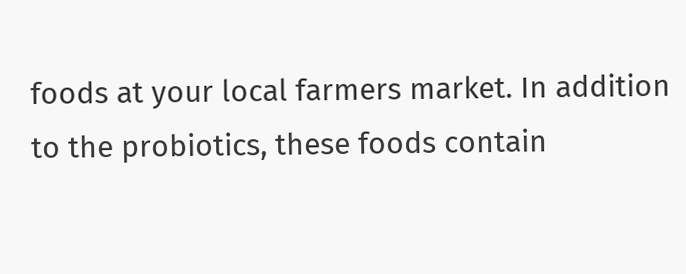foods at your local farmers market. In addition to the probiotics, these foods contain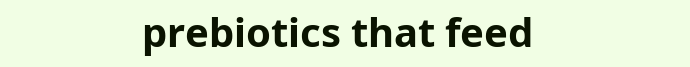prebiotics that feed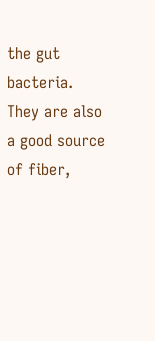the gut bacteria. They are also a good source of fiber,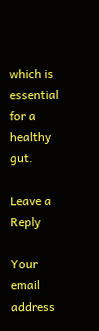which is essential for a healthy gut.

Leave a Reply

Your email address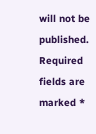will not be published. Required fields are marked *